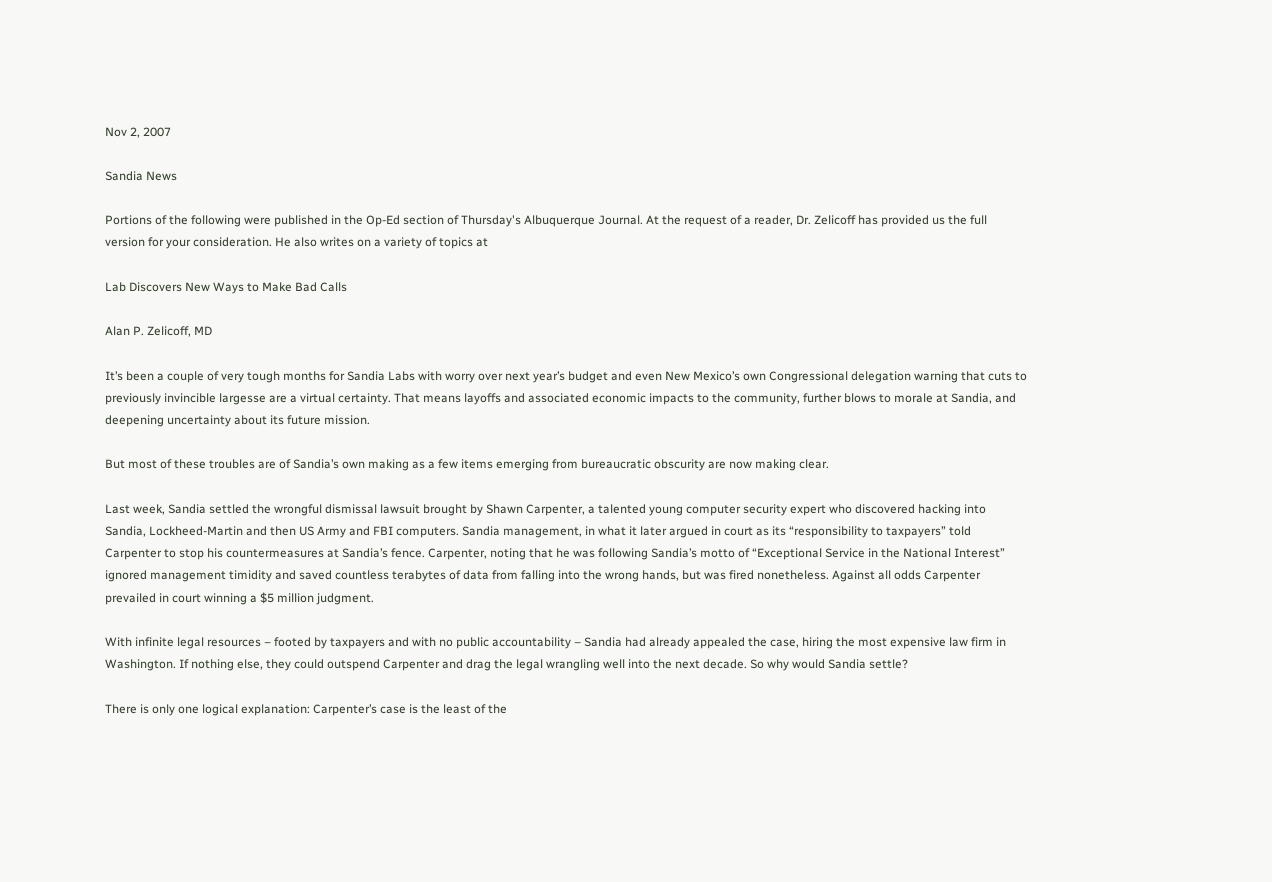Nov 2, 2007

Sandia News

Portions of the following were published in the Op-Ed section of Thursday's Albuquerque Journal. At the request of a reader, Dr. Zelicoff has provided us the full version for your consideration. He also writes on a variety of topics at

Lab Discovers New Ways to Make Bad Calls

Alan P. Zelicoff, MD

It’s been a couple of very tough months for Sandia Labs with worry over next year’s budget and even New Mexico’s own Congressional delegation warning that cuts to previously invincible largesse are a virtual certainty. That means layoffs and associated economic impacts to the community, further blows to morale at Sandia, and deepening uncertainty about its future mission.

But most of these troubles are of Sandia’s own making as a few items emerging from bureaucratic obscurity are now making clear.

Last week, Sandia settled the wrongful dismissal lawsuit brought by Shawn Carpenter, a talented young computer security expert who discovered hacking into Sandia, Lockheed-Martin and then US Army and FBI computers. Sandia management, in what it later argued in court as its “responsibility to taxpayers” told Carpenter to stop his countermeasures at Sandia’s fence. Carpenter, noting that he was following Sandia’s motto of “Exceptional Service in the National Interest” ignored management timidity and saved countless terabytes of data from falling into the wrong hands, but was fired nonetheless. Against all odds Carpenter prevailed in court winning a $5 million judgment.

With infinite legal resources – footed by taxpayers and with no public accountability – Sandia had already appealed the case, hiring the most expensive law firm in Washington. If nothing else, they could outspend Carpenter and drag the legal wrangling well into the next decade. So why would Sandia settle?

There is only one logical explanation: Carpenter’s case is the least of the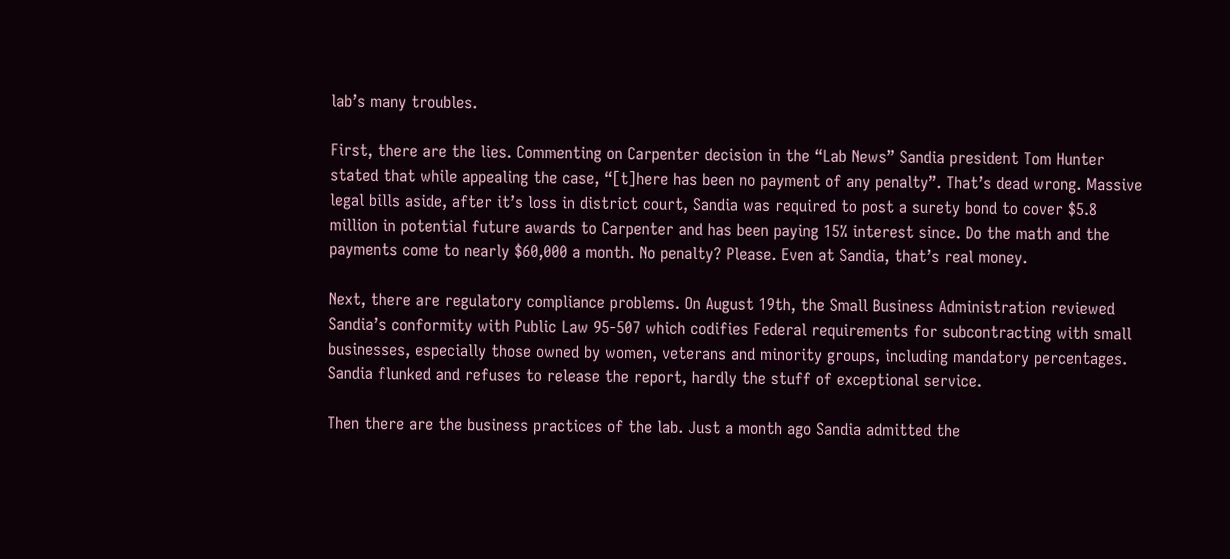lab’s many troubles.

First, there are the lies. Commenting on Carpenter decision in the “Lab News” Sandia president Tom Hunter stated that while appealing the case, “[t]here has been no payment of any penalty”. That’s dead wrong. Massive legal bills aside, after it’s loss in district court, Sandia was required to post a surety bond to cover $5.8 million in potential future awards to Carpenter and has been paying 15% interest since. Do the math and the payments come to nearly $60,000 a month. No penalty? Please. Even at Sandia, that’s real money.

Next, there are regulatory compliance problems. On August 19th, the Small Business Administration reviewed Sandia’s conformity with Public Law 95-507 which codifies Federal requirements for subcontracting with small businesses, especially those owned by women, veterans and minority groups, including mandatory percentages. Sandia flunked and refuses to release the report, hardly the stuff of exceptional service.

Then there are the business practices of the lab. Just a month ago Sandia admitted the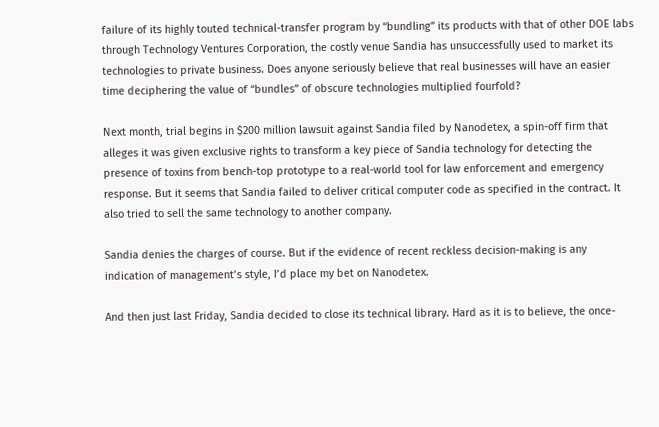failure of its highly touted technical-transfer program by “bundling” its products with that of other DOE labs through Technology Ventures Corporation, the costly venue Sandia has unsuccessfully used to market its technologies to private business. Does anyone seriously believe that real businesses will have an easier time deciphering the value of “bundles” of obscure technologies multiplied fourfold?

Next month, trial begins in $200 million lawsuit against Sandia filed by Nanodetex, a spin-off firm that alleges it was given exclusive rights to transform a key piece of Sandia technology for detecting the presence of toxins from bench-top prototype to a real-world tool for law enforcement and emergency response. But it seems that Sandia failed to deliver critical computer code as specified in the contract. It also tried to sell the same technology to another company.

Sandia denies the charges of course. But if the evidence of recent reckless decision-making is any indication of management’s style, I’d place my bet on Nanodetex.

And then just last Friday, Sandia decided to close its technical library. Hard as it is to believe, the once-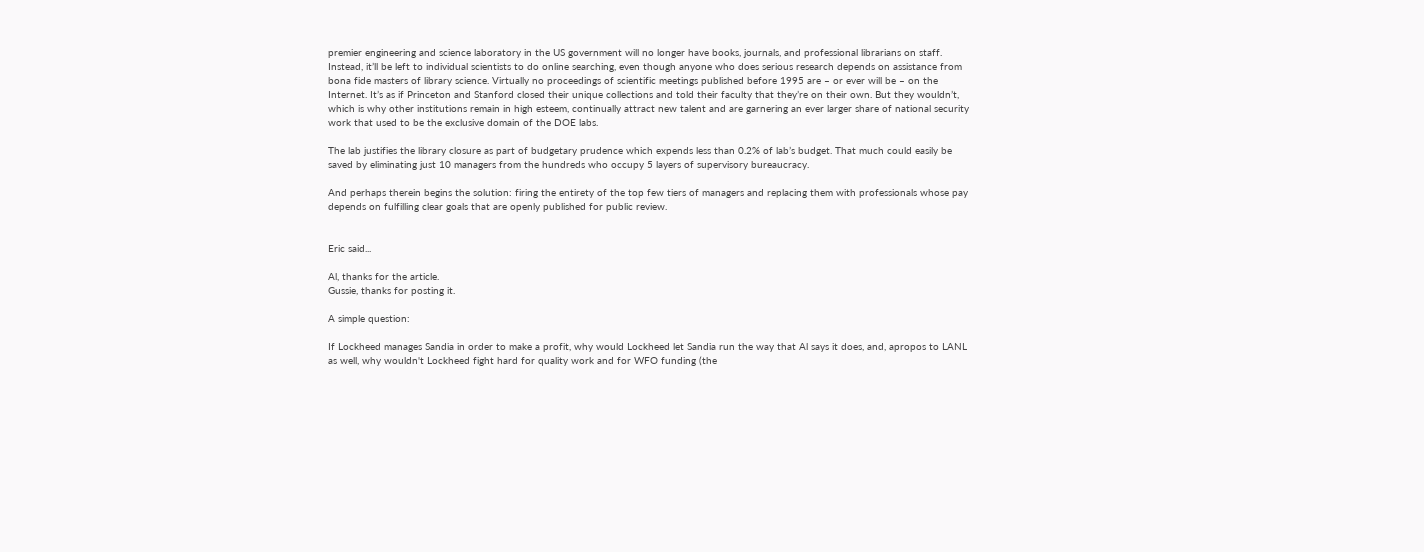premier engineering and science laboratory in the US government will no longer have books, journals, and professional librarians on staff. Instead, it’ll be left to individual scientists to do online searching, even though anyone who does serious research depends on assistance from bona fide masters of library science. Virtually no proceedings of scientific meetings published before 1995 are – or ever will be – on the Internet. It’s as if Princeton and Stanford closed their unique collections and told their faculty that they’re on their own. But they wouldn’t, which is why other institutions remain in high esteem, continually attract new talent and are garnering an ever larger share of national security work that used to be the exclusive domain of the DOE labs.

The lab justifies the library closure as part of budgetary prudence which expends less than 0.2% of lab’s budget. That much could easily be saved by eliminating just 10 managers from the hundreds who occupy 5 layers of supervisory bureaucracy.

And perhaps therein begins the solution: firing the entirety of the top few tiers of managers and replacing them with professionals whose pay depends on fulfilling clear goals that are openly published for public review.


Eric said...

Al, thanks for the article.
Gussie, thanks for posting it.

A simple question:

If Lockheed manages Sandia in order to make a profit, why would Lockheed let Sandia run the way that Al says it does, and, apropos to LANL as well, why wouldn't Lockheed fight hard for quality work and for WFO funding (the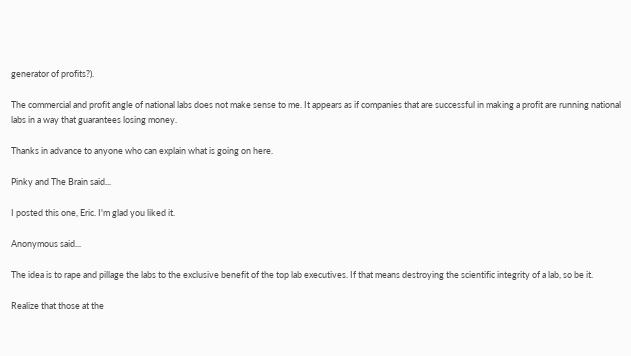generator of profits?).

The commercial and profit angle of national labs does not make sense to me. It appears as if companies that are successful in making a profit are running national labs in a way that guarantees losing money.

Thanks in advance to anyone who can explain what is going on here.

Pinky and The Brain said...

I posted this one, Eric. I'm glad you liked it.

Anonymous said...

The idea is to rape and pillage the labs to the exclusive benefit of the top lab executives. If that means destroying the scientific integrity of a lab, so be it.

Realize that those at the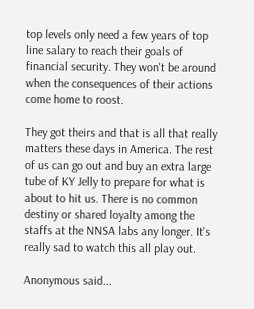top levels only need a few years of top line salary to reach their goals of financial security. They won't be around when the consequences of their actions come home to roost.

They got theirs and that is all that really matters these days in America. The rest of us can go out and buy an extra large tube of KY Jelly to prepare for what is about to hit us. There is no common destiny or shared loyalty among the staffs at the NNSA labs any longer. It's really sad to watch this all play out.

Anonymous said...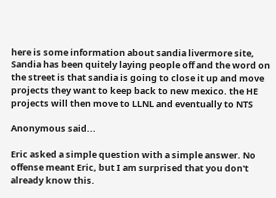here is some information about sandia livermore site, Sandia has been quitely laying people off and the word on the street is that sandia is going to close it up and move projects they want to keep back to new mexico. the HE projects will then move to LLNL and eventually to NTS

Anonymous said...

Eric asked a simple question with a simple answer. No offense meant Eric, but I am surprised that you don't already know this.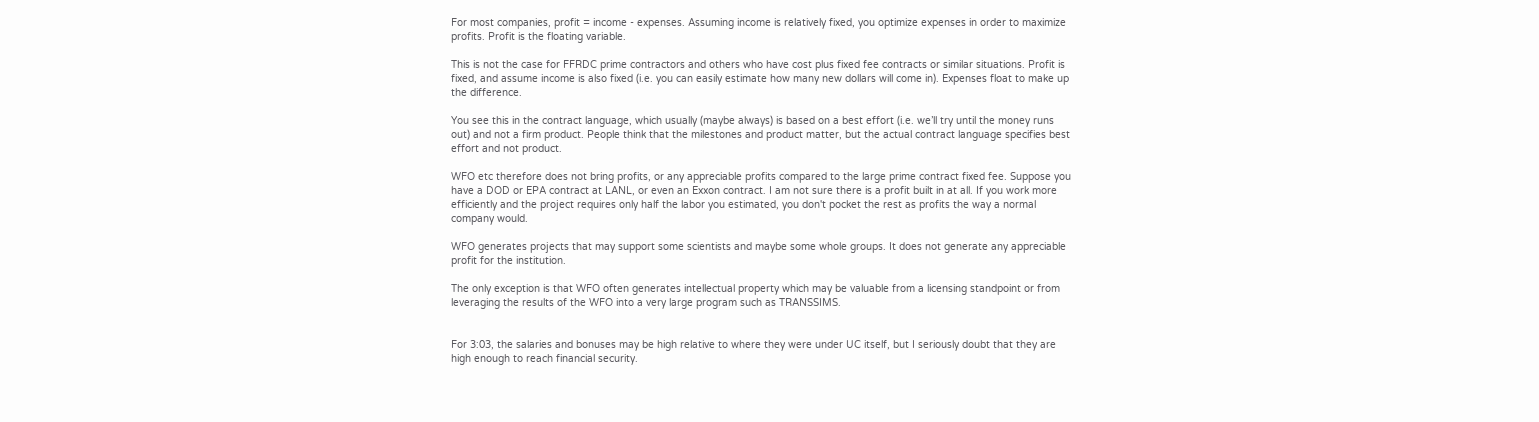For most companies, profit = income - expenses. Assuming income is relatively fixed, you optimize expenses in order to maximize profits. Profit is the floating variable.

This is not the case for FFRDC prime contractors and others who have cost plus fixed fee contracts or similar situations. Profit is fixed, and assume income is also fixed (i.e. you can easily estimate how many new dollars will come in). Expenses float to make up the difference.

You see this in the contract language, which usually (maybe always) is based on a best effort (i.e. we’ll try until the money runs out) and not a firm product. People think that the milestones and product matter, but the actual contract language specifies best effort and not product.

WFO etc therefore does not bring profits, or any appreciable profits compared to the large prime contract fixed fee. Suppose you have a DOD or EPA contract at LANL, or even an Exxon contract. I am not sure there is a profit built in at all. If you work more efficiently and the project requires only half the labor you estimated, you don't pocket the rest as profits the way a normal company would.

WFO generates projects that may support some scientists and maybe some whole groups. It does not generate any appreciable profit for the institution.

The only exception is that WFO often generates intellectual property which may be valuable from a licensing standpoint or from leveraging the results of the WFO into a very large program such as TRANSSIMS.


For 3:03, the salaries and bonuses may be high relative to where they were under UC itself, but I seriously doubt that they are high enough to reach financial security.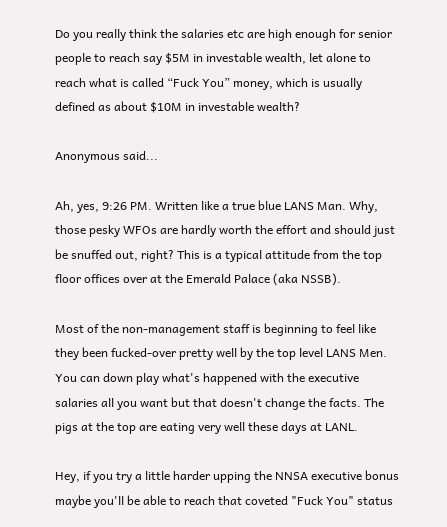Do you really think the salaries etc are high enough for senior people to reach say $5M in investable wealth, let alone to reach what is called “Fuck You” money, which is usually defined as about $10M in investable wealth?

Anonymous said...

Ah, yes, 9:26 PM. Written like a true blue LANS Man. Why, those pesky WFOs are hardly worth the effort and should just be snuffed out, right? This is a typical attitude from the top floor offices over at the Emerald Palace (aka NSSB).

Most of the non-management staff is beginning to feel like they been fucked-over pretty well by the top level LANS Men. You can down play what's happened with the executive salaries all you want but that doesn't change the facts. The pigs at the top are eating very well these days at LANL.

Hey, if you try a little harder upping the NNSA executive bonus maybe you'll be able to reach that coveted "Fuck You" status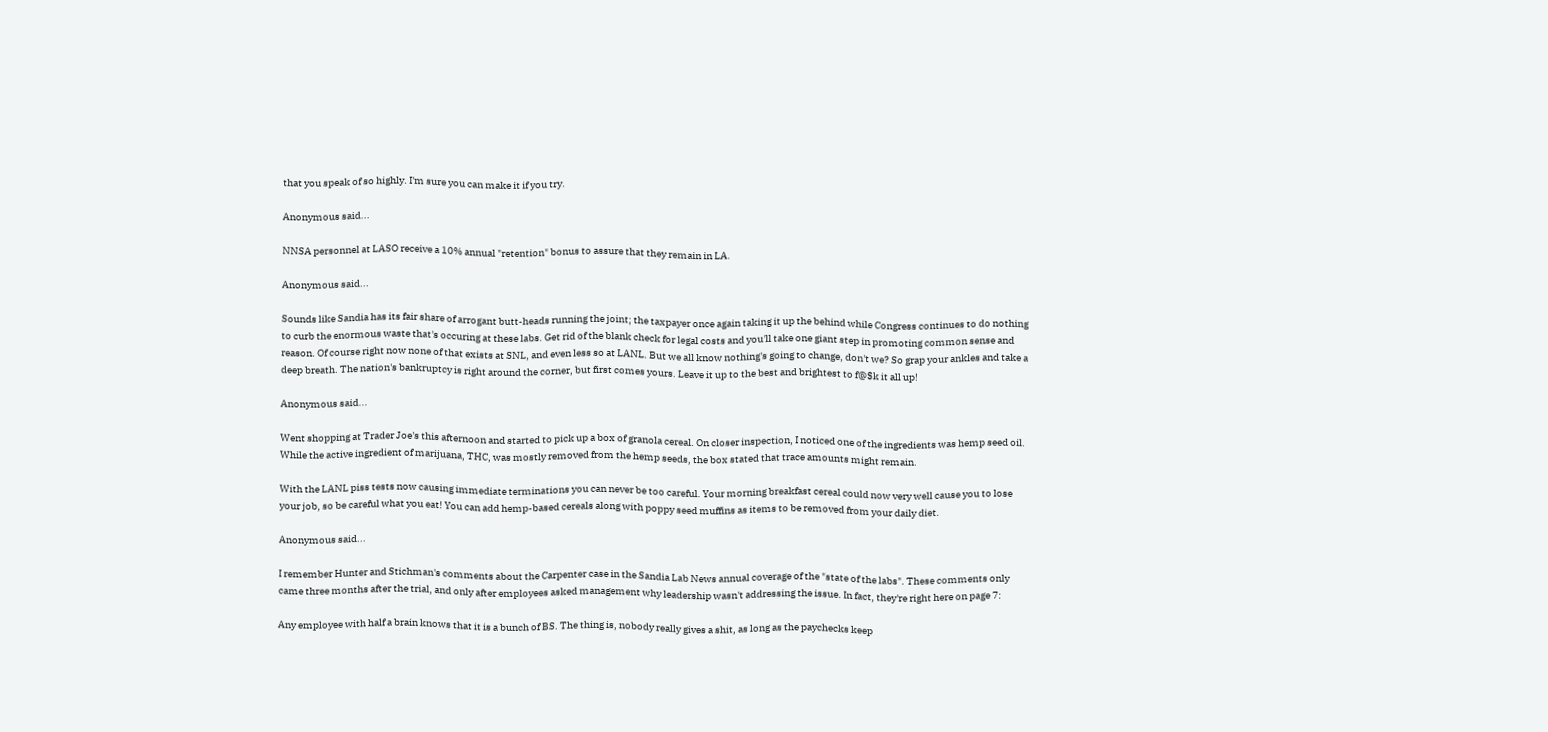that you speak of so highly. I'm sure you can make it if you try.

Anonymous said...

NNSA personnel at LASO receive a 10% annual "retention" bonus to assure that they remain in LA.

Anonymous said...

Sounds like Sandia has its fair share of arrogant butt-heads running the joint; the taxpayer once again taking it up the behind while Congress continues to do nothing to curb the enormous waste that's occuring at these labs. Get rid of the blank check for legal costs and you'll take one giant step in promoting common sense and reason. Of course right now none of that exists at SNL, and even less so at LANL. But we all know nothing's going to change, don't we? So grap your ankles and take a deep breath. The nation's bankruptcy is right around the corner, but first comes yours. Leave it up to the best and brightest to f@$k it all up!

Anonymous said...

Went shopping at Trader Joe's this afternoon and started to pick up a box of granola cereal. On closer inspection, I noticed one of the ingredients was hemp seed oil. While the active ingredient of marijuana, THC, was mostly removed from the hemp seeds, the box stated that trace amounts might remain.

With the LANL piss tests now causing immediate terminations you can never be too careful. Your morning breakfast cereal could now very well cause you to lose your job, so be careful what you eat! You can add hemp-based cereals along with poppy seed muffins as items to be removed from your daily diet.

Anonymous said...

I remember Hunter and Stichman's comments about the Carpenter case in the Sandia Lab News annual coverage of the "state of the labs". These comments only came three months after the trial, and only after employees asked management why leadership wasn't addressing the issue. In fact, they're right here on page 7:

Any employee with half a brain knows that it is a bunch of BS. The thing is, nobody really gives a shit, as long as the paychecks keep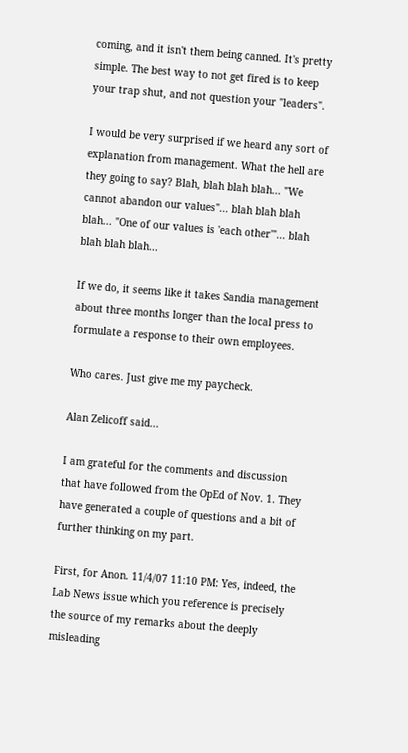coming, and it isn't them being canned. It's pretty simple. The best way to not get fired is to keep your trap shut, and not question your "leaders".

I would be very surprised if we heard any sort of explanation from management. What the hell are they going to say? Blah, blah blah blah... "We cannot abandon our values"... blah blah blah blah... "One of our values is 'each other'"... blah blah blah blah...

If we do, it seems like it takes Sandia management about three months longer than the local press to formulate a response to their own employees.

Who cares. Just give me my paycheck.

Alan Zelicoff said...

I am grateful for the comments and discussion that have followed from the OpEd of Nov. 1. They have generated a couple of questions and a bit of further thinking on my part.

First, for Anon. 11/4/07 11:10 PM: Yes, indeed, the Lab News issue which you reference is precisely the source of my remarks about the deeply misleading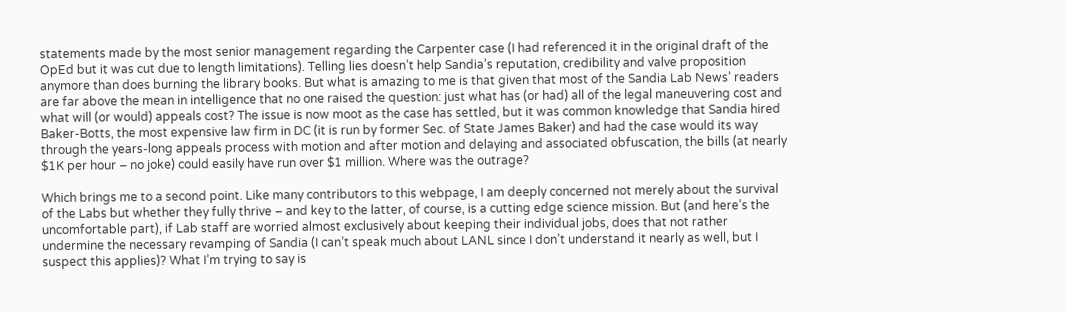statements made by the most senior management regarding the Carpenter case (I had referenced it in the original draft of the OpEd but it was cut due to length limitations). Telling lies doesn’t help Sandia’s reputation, credibility and valve proposition anymore than does burning the library books. But what is amazing to me is that given that most of the Sandia Lab News’ readers are far above the mean in intelligence that no one raised the question: just what has (or had) all of the legal maneuvering cost and what will (or would) appeals cost? The issue is now moot as the case has settled, but it was common knowledge that Sandia hired Baker-Botts, the most expensive law firm in DC (it is run by former Sec. of State James Baker) and had the case would its way through the years-long appeals process with motion and after motion and delaying and associated obfuscation, the bills (at nearly $1K per hour – no joke) could easily have run over $1 million. Where was the outrage?

Which brings me to a second point. Like many contributors to this webpage, I am deeply concerned not merely about the survival of the Labs but whether they fully thrive – and key to the latter, of course, is a cutting edge science mission. But (and here’s the uncomfortable part), if Lab staff are worried almost exclusively about keeping their individual jobs, does that not rather undermine the necessary revamping of Sandia (I can’t speak much about LANL since I don’t understand it nearly as well, but I suspect this applies)? What I’m trying to say is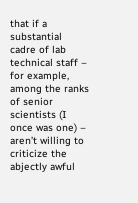that if a substantial cadre of lab technical staff – for example, among the ranks of senior scientists (I once was one) – aren’t willing to criticize the abjectly awful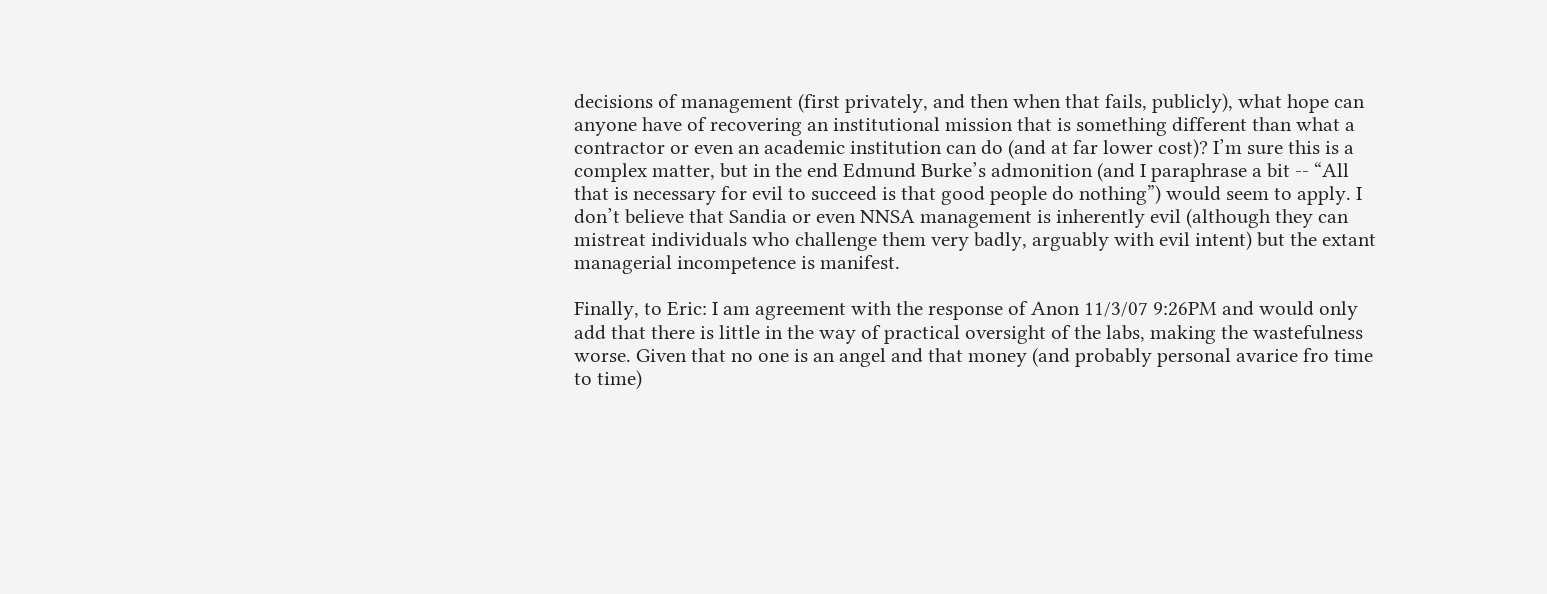decisions of management (first privately, and then when that fails, publicly), what hope can anyone have of recovering an institutional mission that is something different than what a contractor or even an academic institution can do (and at far lower cost)? I’m sure this is a complex matter, but in the end Edmund Burke’s admonition (and I paraphrase a bit -- “All that is necessary for evil to succeed is that good people do nothing”) would seem to apply. I don’t believe that Sandia or even NNSA management is inherently evil (although they can mistreat individuals who challenge them very badly, arguably with evil intent) but the extant managerial incompetence is manifest.

Finally, to Eric: I am agreement with the response of Anon 11/3/07 9:26PM and would only add that there is little in the way of practical oversight of the labs, making the wastefulness worse. Given that no one is an angel and that money (and probably personal avarice fro time to time)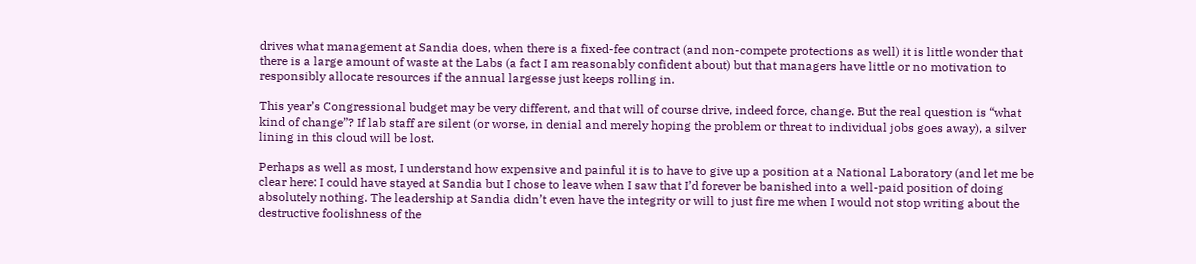drives what management at Sandia does, when there is a fixed-fee contract (and non-compete protections as well) it is little wonder that there is a large amount of waste at the Labs (a fact I am reasonably confident about) but that managers have little or no motivation to responsibly allocate resources if the annual largesse just keeps rolling in.

This year’s Congressional budget may be very different, and that will of course drive, indeed force, change. But the real question is “what kind of change”? If lab staff are silent (or worse, in denial and merely hoping the problem or threat to individual jobs goes away), a silver lining in this cloud will be lost.

Perhaps as well as most, I understand how expensive and painful it is to have to give up a position at a National Laboratory (and let me be clear here: I could have stayed at Sandia but I chose to leave when I saw that I’d forever be banished into a well-paid position of doing absolutely nothing. The leadership at Sandia didn’t even have the integrity or will to just fire me when I would not stop writing about the destructive foolishness of the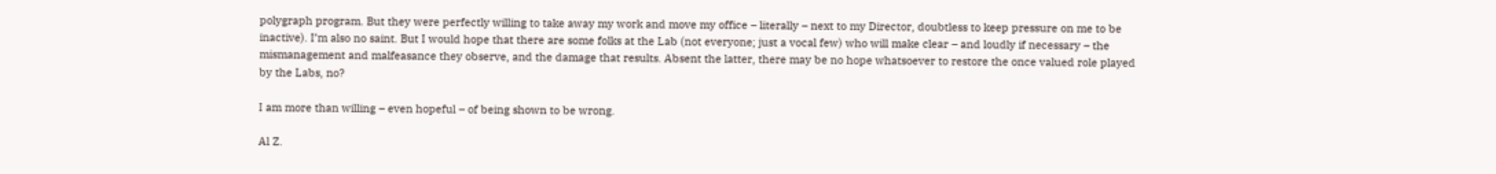polygraph program. But they were perfectly willing to take away my work and move my office – literally – next to my Director, doubtless to keep pressure on me to be inactive). I’m also no saint. But I would hope that there are some folks at the Lab (not everyone; just a vocal few) who will make clear – and loudly if necessary – the mismanagement and malfeasance they observe, and the damage that results. Absent the latter, there may be no hope whatsoever to restore the once valued role played by the Labs, no?

I am more than willing – even hopeful – of being shown to be wrong.

Al Z.